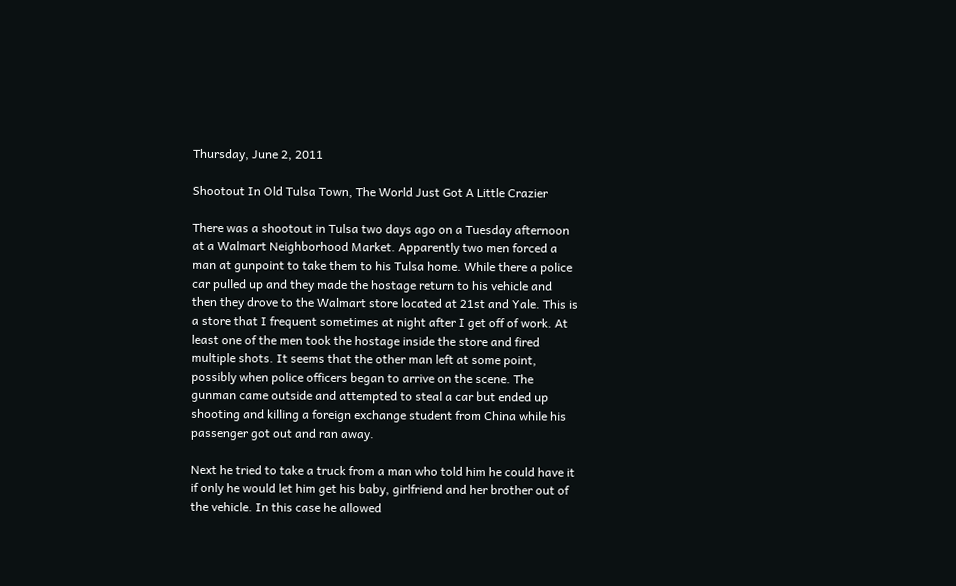Thursday, June 2, 2011

Shootout In Old Tulsa Town, The World Just Got A Little Crazier

There was a shootout in Tulsa two days ago on a Tuesday afternoon at a Walmart Neighborhood Market. Apparently two men forced a man at gunpoint to take them to his Tulsa home. While there a police car pulled up and they made the hostage return to his vehicle and then they drove to the Walmart store located at 21st and Yale. This is a store that I frequent sometimes at night after I get off of work. At least one of the men took the hostage inside the store and fired multiple shots. It seems that the other man left at some point, possibly when police officers began to arrive on the scene. The gunman came outside and attempted to steal a car but ended up shooting and killing a foreign exchange student from China while his passenger got out and ran away.

Next he tried to take a truck from a man who told him he could have it if only he would let him get his baby, girlfriend and her brother out of the vehicle. In this case he allowed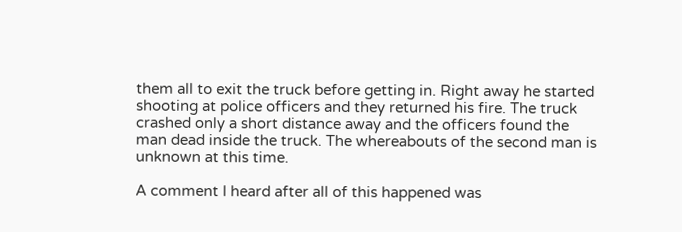them all to exit the truck before getting in. Right away he started shooting at police officers and they returned his fire. The truck crashed only a short distance away and the officers found the man dead inside the truck. The whereabouts of the second man is unknown at this time.

A comment I heard after all of this happened was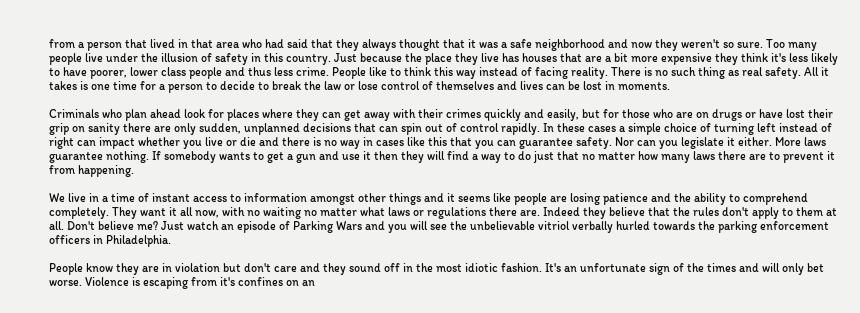from a person that lived in that area who had said that they always thought that it was a safe neighborhood and now they weren't so sure. Too many people live under the illusion of safety in this country. Just because the place they live has houses that are a bit more expensive they think it's less likely to have poorer, lower class people and thus less crime. People like to think this way instead of facing reality. There is no such thing as real safety. All it takes is one time for a person to decide to break the law or lose control of themselves and lives can be lost in moments.

Criminals who plan ahead look for places where they can get away with their crimes quickly and easily, but for those who are on drugs or have lost their grip on sanity there are only sudden, unplanned decisions that can spin out of control rapidly. In these cases a simple choice of turning left instead of right can impact whether you live or die and there is no way in cases like this that you can guarantee safety. Nor can you legislate it either. More laws guarantee nothing. If somebody wants to get a gun and use it then they will find a way to do just that no matter how many laws there are to prevent it from happening.

We live in a time of instant access to information amongst other things and it seems like people are losing patience and the ability to comprehend completely. They want it all now, with no waiting no matter what laws or regulations there are. Indeed they believe that the rules don't apply to them at all. Don't believe me? Just watch an episode of Parking Wars and you will see the unbelievable vitriol verbally hurled towards the parking enforcement officers in Philadelphia.

People know they are in violation but don't care and they sound off in the most idiotic fashion. It's an unfortunate sign of the times and will only bet worse. Violence is escaping from it's confines on an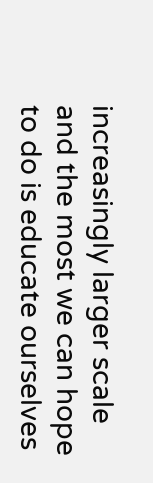increasingly larger scale and the most we can hope to do is educate ourselves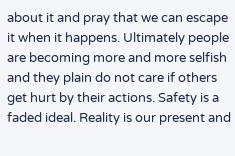about it and pray that we can escape it when it happens. Ultimately people are becoming more and more selfish and they plain do not care if others get hurt by their actions. Safety is a faded ideal. Reality is our present and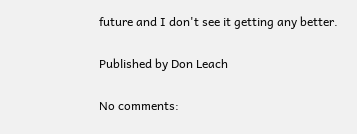future and I don't see it getting any better.

Published by Don Leach

No comments: